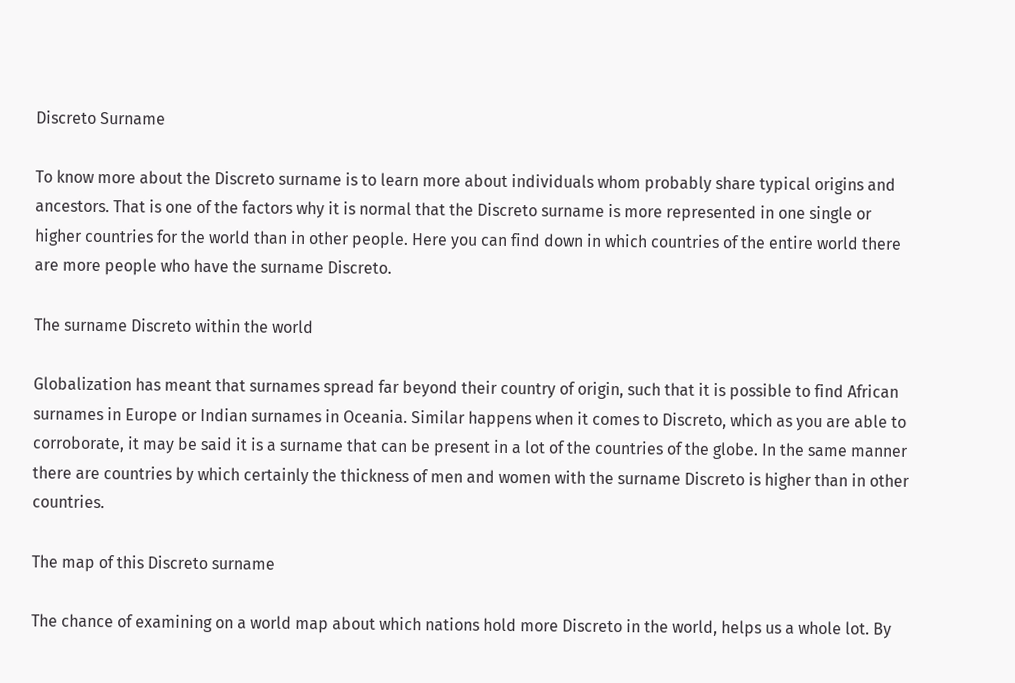Discreto Surname

To know more about the Discreto surname is to learn more about individuals whom probably share typical origins and ancestors. That is one of the factors why it is normal that the Discreto surname is more represented in one single or higher countries for the world than in other people. Here you can find down in which countries of the entire world there are more people who have the surname Discreto.

The surname Discreto within the world

Globalization has meant that surnames spread far beyond their country of origin, such that it is possible to find African surnames in Europe or Indian surnames in Oceania. Similar happens when it comes to Discreto, which as you are able to corroborate, it may be said it is a surname that can be present in a lot of the countries of the globe. In the same manner there are countries by which certainly the thickness of men and women with the surname Discreto is higher than in other countries.

The map of this Discreto surname

The chance of examining on a world map about which nations hold more Discreto in the world, helps us a whole lot. By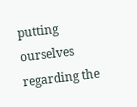putting ourselves regarding the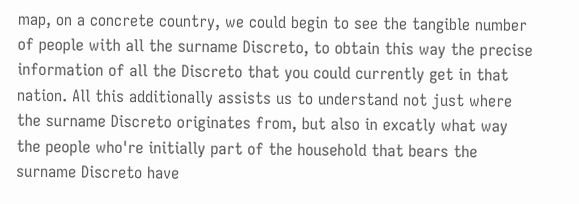map, on a concrete country, we could begin to see the tangible number of people with all the surname Discreto, to obtain this way the precise information of all the Discreto that you could currently get in that nation. All this additionally assists us to understand not just where the surname Discreto originates from, but also in excatly what way the people who're initially part of the household that bears the surname Discreto have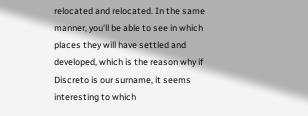relocated and relocated. In the same manner, you'll be able to see in which places they will have settled and developed, which is the reason why if Discreto is our surname, it seems interesting to which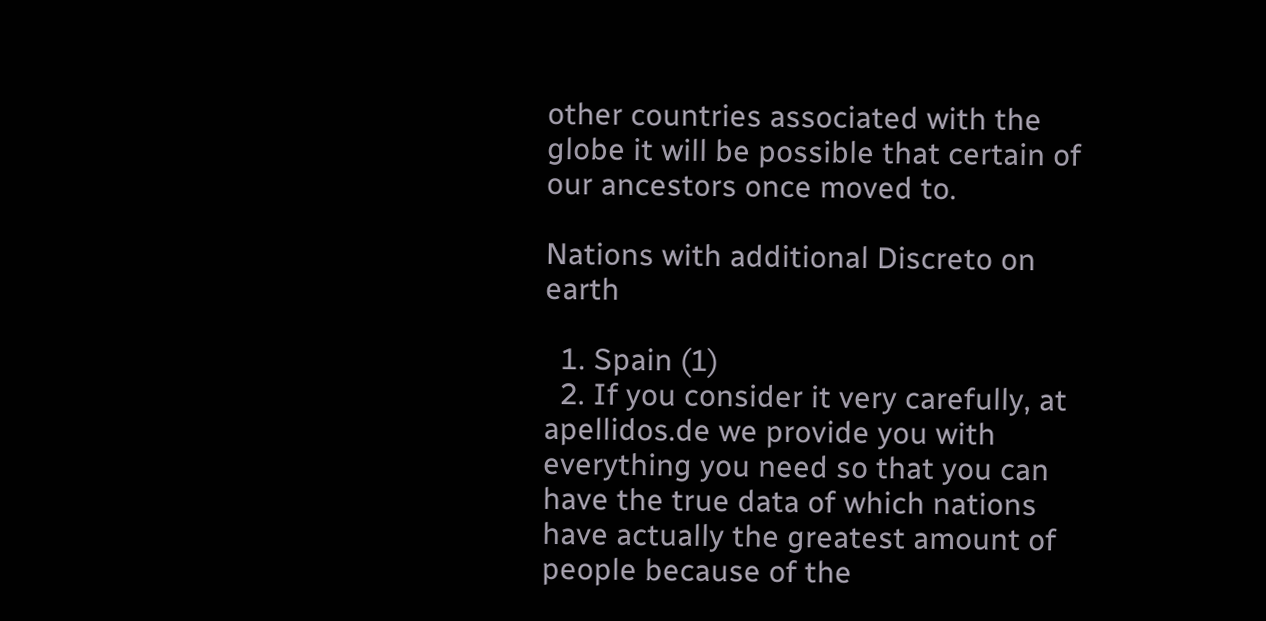other countries associated with the globe it will be possible that certain of our ancestors once moved to.

Nations with additional Discreto on earth

  1. Spain (1)
  2. If you consider it very carefully, at apellidos.de we provide you with everything you need so that you can have the true data of which nations have actually the greatest amount of people because of the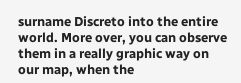surname Discreto into the entire world. More over, you can observe them in a really graphic way on our map, when the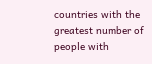countries with the greatest number of people with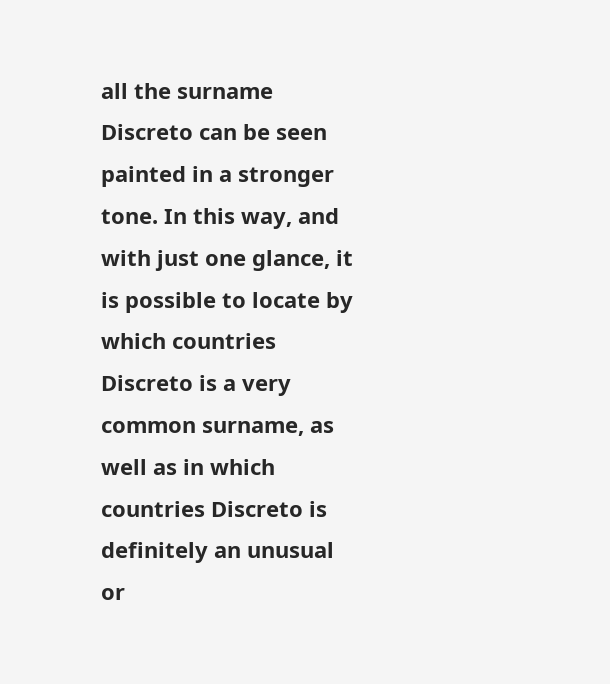all the surname Discreto can be seen painted in a stronger tone. In this way, and with just one glance, it is possible to locate by which countries Discreto is a very common surname, as well as in which countries Discreto is definitely an unusual or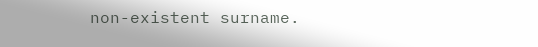non-existent surname.